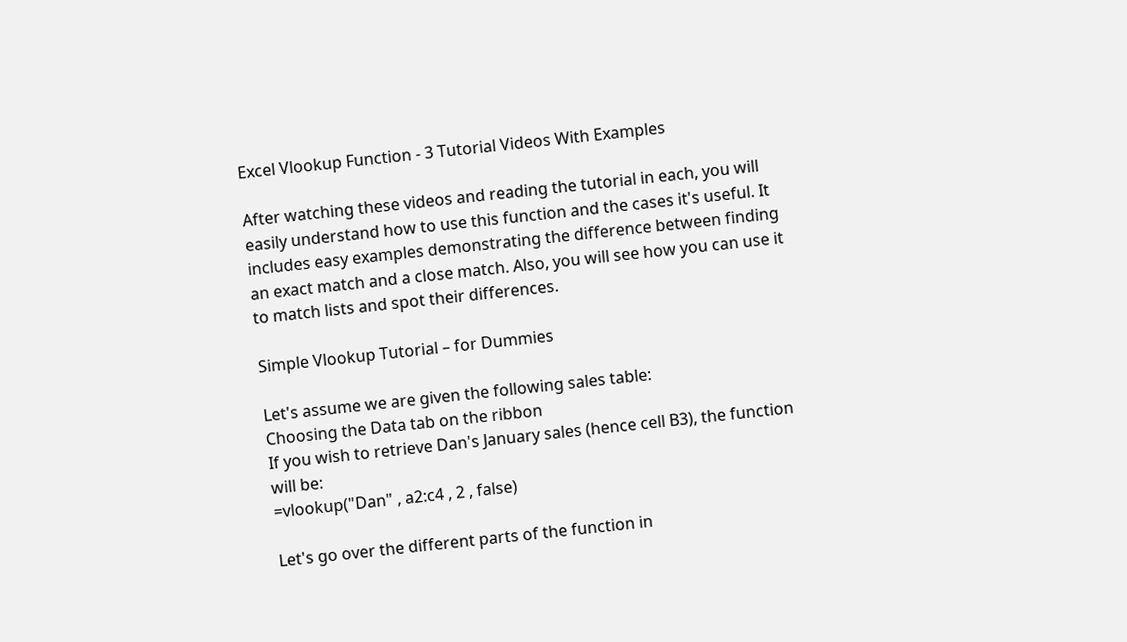Excel Vlookup Function - 3 Tutorial Videos With Examples

After watching these videos and reading the tutorial in each, you will easily understand how to use this function and the cases it's useful. It includes easy examples demonstrating the difference between finding an exact match and a close match. Also, you will see how you can use it to match lists and spot their differences.

Simple Vlookup Tutorial – for Dummies

Let's assume we are given the following sales table:
Choosing the Data tab on the ribbon
If you wish to retrieve Dan's January sales (hence cell B3), the function will be:
=vlookup("Dan" , a2:c4 , 2 , false)

Let's go over the different parts of the function in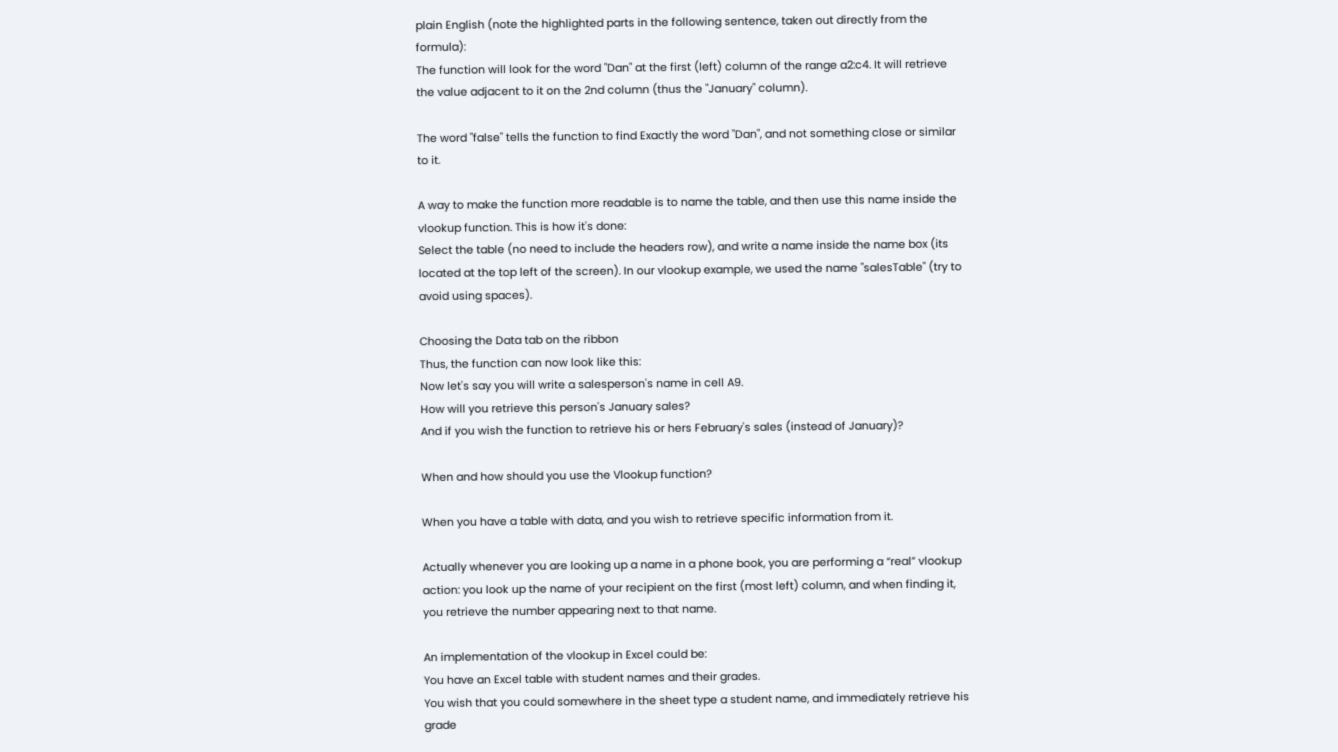plain English (note the highlighted parts in the following sentence, taken out directly from the formula):
The function will look for the word "Dan" at the first (left) column of the range a2:c4. It will retrieve the value adjacent to it on the 2nd column (thus the "January" column).

The word "false" tells the function to find Exactly the word "Dan", and not something close or similar to it.

A way to make the function more readable is to name the table, and then use this name inside the vlookup function. This is how it's done:
Select the table (no need to include the headers row), and write a name inside the name box (its located at the top left of the screen). In our vlookup example, we used the name "salesTable" (try to avoid using spaces).

Choosing the Data tab on the ribbon
Thus, the function can now look like this:
Now let's say you will write a salesperson's name in cell A9.
How will you retrieve this person's January sales?
And if you wish the function to retrieve his or hers February's sales (instead of January)?

When and how should you use the Vlookup function?

When you have a table with data, and you wish to retrieve specific information from it.

Actually whenever you are looking up a name in a phone book, you are performing a “real” vlookup action: you look up the name of your recipient on the first (most left) column, and when finding it, you retrieve the number appearing next to that name.

An implementation of the vlookup in Excel could be:
You have an Excel table with student names and their grades.
You wish that you could somewhere in the sheet type a student name, and immediately retrieve his grade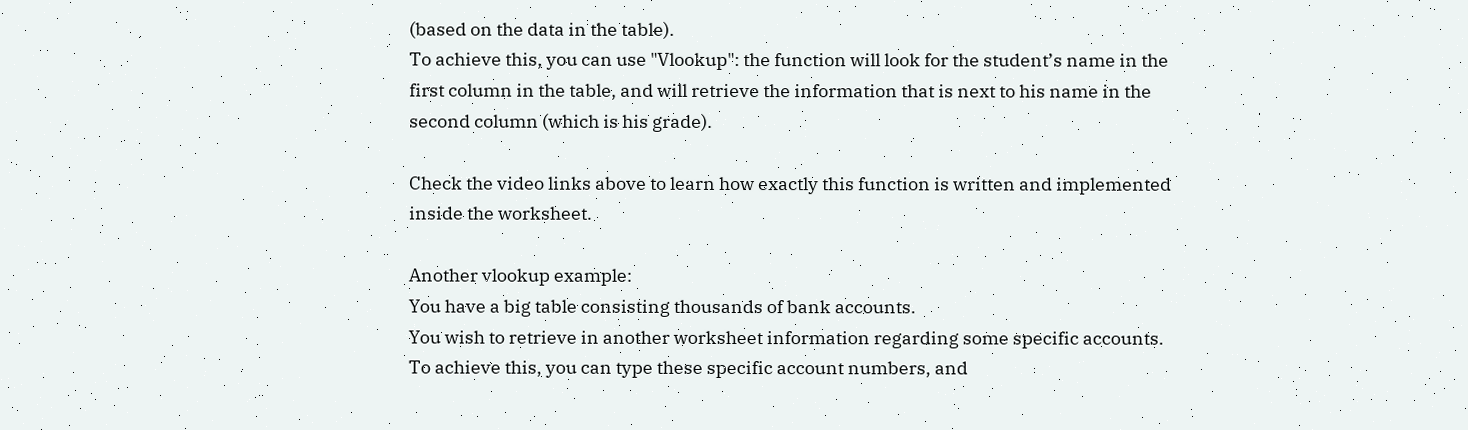(based on the data in the table).
To achieve this, you can use "Vlookup": the function will look for the student’s name in the first column in the table, and will retrieve the information that is next to his name in the second column (which is his grade).

Check the video links above to learn how exactly this function is written and implemented inside the worksheet.

Another vlookup example:
You have a big table consisting thousands of bank accounts.
You wish to retrieve in another worksheet information regarding some specific accounts.
To achieve this, you can type these specific account numbers, and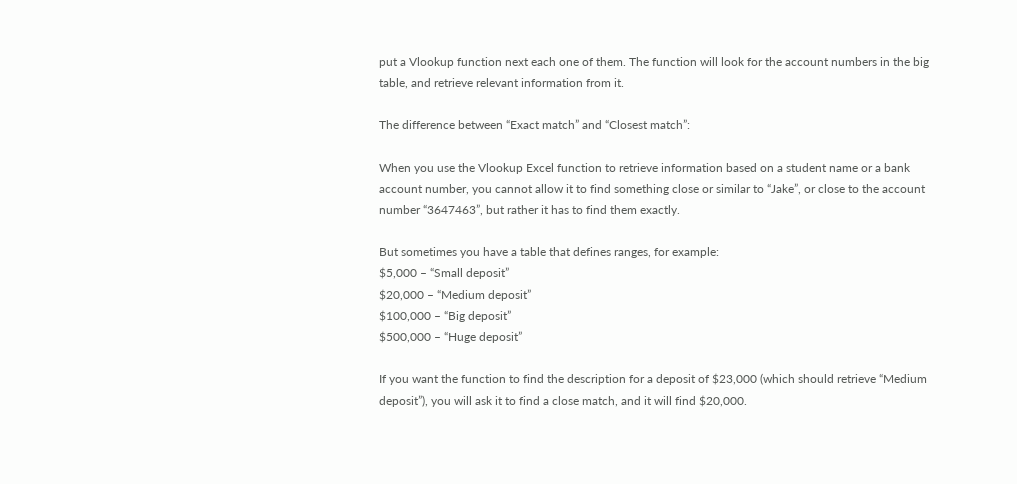put a Vlookup function next each one of them. The function will look for the account numbers in the big table, and retrieve relevant information from it.

The difference between “Exact match” and “Closest match”:

When you use the Vlookup Excel function to retrieve information based on a student name or a bank account number, you cannot allow it to find something close or similar to “Jake”, or close to the account number “3647463”, but rather it has to find them exactly.

But sometimes you have a table that defines ranges, for example:
$5,000 – “Small deposit”
$20,000 – “Medium deposit”
$100,000 – “Big deposit”
$500,000 – “Huge deposit”

If you want the function to find the description for a deposit of $23,000 (which should retrieve “Medium deposit”), you will ask it to find a close match, and it will find $20,000.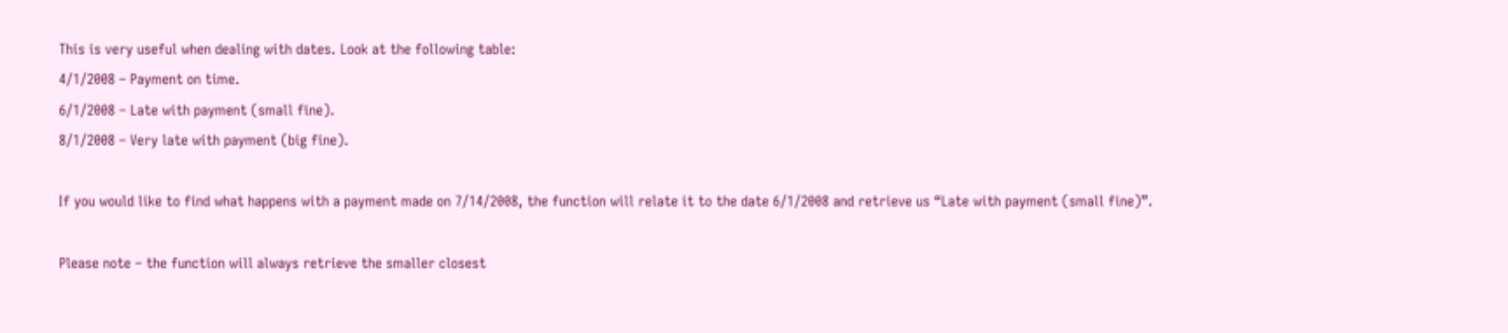This is very useful when dealing with dates. Look at the following table:
4/1/2008 – Payment on time.
6/1/2008 – Late with payment (small fine).
8/1/2008 – Very late with payment (big fine).

If you would like to find what happens with a payment made on 7/14/2008, the function will relate it to the date 6/1/2008 and retrieve us “Late with payment (small fine)”.

Please note – the function will always retrieve the smaller closest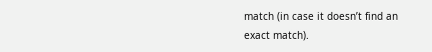match (in case it doesn’t find an exact match).